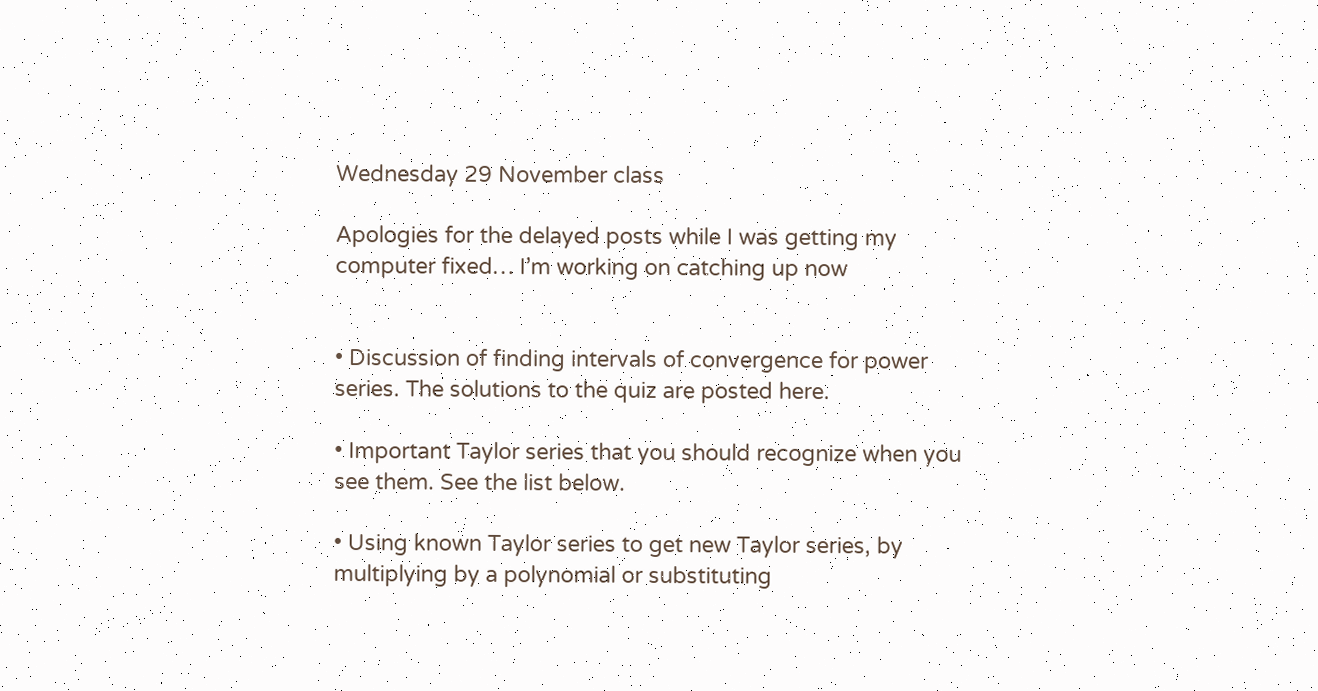Wednesday 29 November class

Apologies for the delayed posts while I was getting my computer fixed… I’m working on catching up now


• Discussion of finding intervals of convergence for power series. The solutions to the quiz are posted here.

• Important Taylor series that you should recognize when you see them. See the list below.

• Using known Taylor series to get new Taylor series, by multiplying by a polynomial or substituting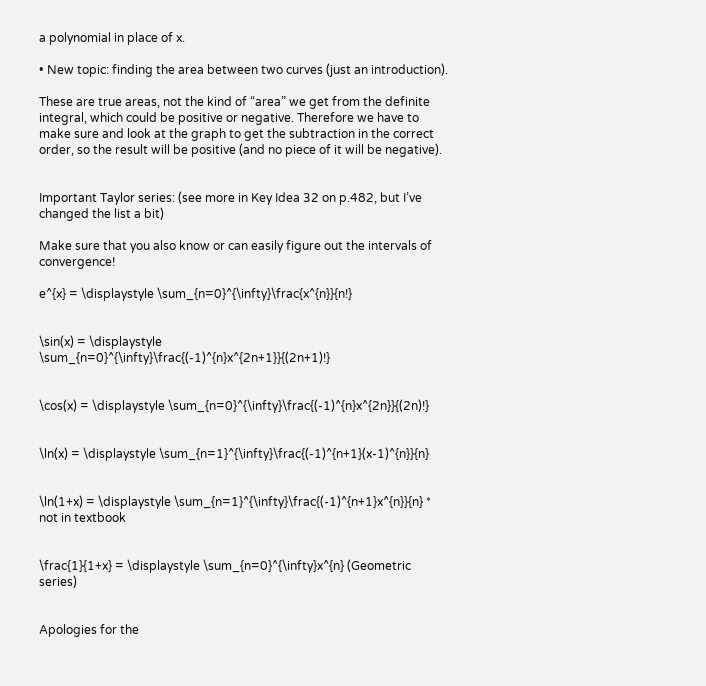a polynomial in place of x.

• New topic: finding the area between two curves (just an introduction).

These are true areas, not the kind of “area” we get from the definite integral, which could be positive or negative. Therefore we have to make sure and look at the graph to get the subtraction in the correct order, so the result will be positive (and no piece of it will be negative).


Important Taylor series: (see more in Key Idea 32 on p.482, but I’ve changed the list a bit)

Make sure that you also know or can easily figure out the intervals of convergence!

e^{x} = \displaystyle \sum_{n=0}^{\infty}\frac{x^{n}}{n!}


\sin(x) = \displaystyle \sum_{n=0}^{\infty}\frac{(-1)^{n}x^{2n+1}}{(2n+1)!}


\cos(x) = \displaystyle \sum_{n=0}^{\infty}\frac{(-1)^{n}x^{2n}}{(2n)!}


\ln(x) = \displaystyle \sum_{n=1}^{\infty}\frac{(-1)^{n+1}(x-1)^{n}}{n}


\ln(1+x) = \displaystyle \sum_{n=1}^{\infty}\frac{(-1)^{n+1}x^{n}}{n} * not in textbook


\frac{1}{1+x} = \displaystyle \sum_{n=0}^{\infty}x^{n} (Geometric series)


Apologies for the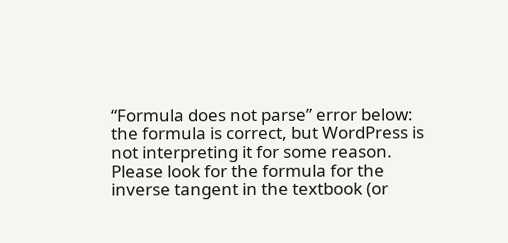“Formula does not parse” error below: the formula is correct, but WordPress is not interpreting it for some reason. Please look for the formula for the inverse tangent in the textbook (or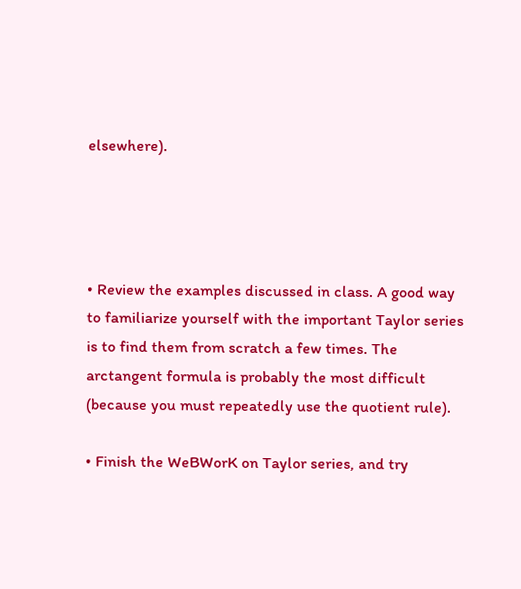elsewhere).




• Review the examples discussed in class. A good way to familiarize yourself with the important Taylor series is to find them from scratch a few times. The arctangent formula is probably the most difficult (because you must repeatedly use the quotient rule).

• Finish the WeBWorK on Taylor series, and try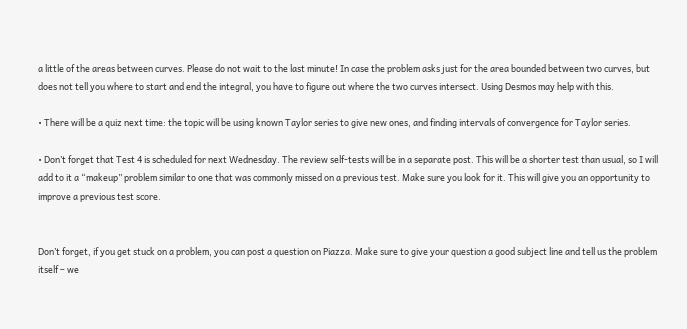a little of the areas between curves. Please do not wait to the last minute! In case the problem asks just for the area bounded between two curves, but does not tell you where to start and end the integral, you have to figure out where the two curves intersect. Using Desmos may help with this.

• There will be a quiz next time: the topic will be using known Taylor series to give new ones, and finding intervals of convergence for Taylor series.

• Don’t forget that Test 4 is scheduled for next Wednesday. The review self-tests will be in a separate post. This will be a shorter test than usual, so I will add to it a “makeup” problem similar to one that was commonly missed on a previous test. Make sure you look for it. This will give you an opportunity to improve a previous test score.


Don’t forget, if you get stuck on a problem, you can post a question on Piazza. Make sure to give your question a good subject line and tell us the problem itself – we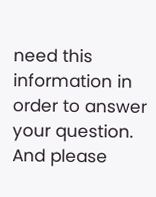need this information in order to answer your question. And please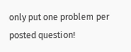only put one problem per posted question!